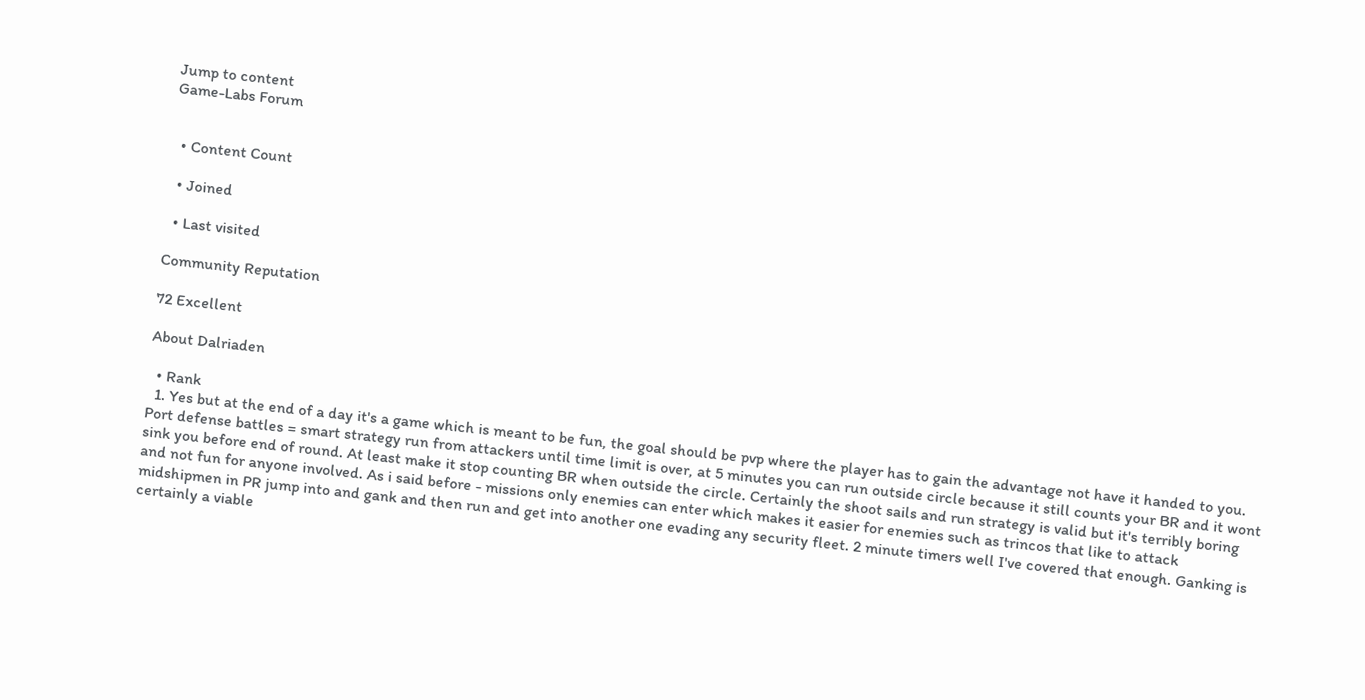Jump to content
Game-Labs Forum


  • Content Count

  • Joined

  • Last visited

Community Reputation

72 Excellent

About Dalriaden

  • Rank
  1. Yes but at the end of a day it's a game which is meant to be fun, the goal should be pvp where the player has to gain the advantage not have it handed to you. Port defense battles = smart strategy run from attackers until time limit is over, at 5 minutes you can run outside circle because it still counts your BR and it wont sink you before end of round. At least make it stop counting BR when outside the circle. Certainly the shoot sails and run strategy is valid but it's terribly boring and not fun for anyone involved. As i said before - missions only enemies can enter which makes it easier for enemies such as trincos that like to attack midshipmen in PR jump into and gank and then run and get into another one evading any security fleet. 2 minute timers well I've covered that enough. Ganking is certainly a viable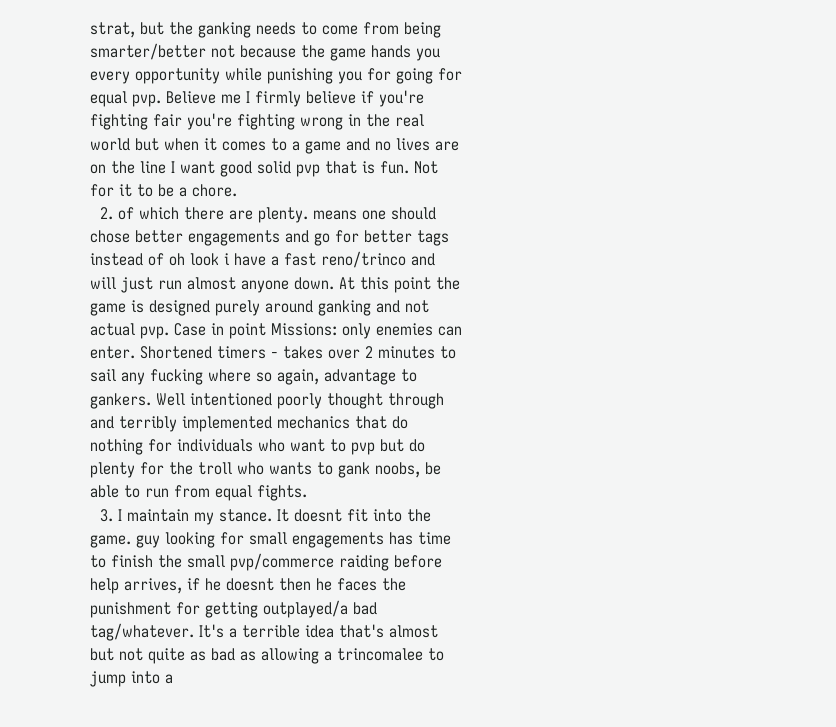strat, but the ganking needs to come from being smarter/better not because the game hands you every opportunity while punishing you for going for equal pvp. Believe me I firmly believe if you're fighting fair you're fighting wrong in the real world but when it comes to a game and no lives are on the line I want good solid pvp that is fun. Not for it to be a chore.
  2. of which there are plenty. means one should chose better engagements and go for better tags instead of oh look i have a fast reno/trinco and will just run almost anyone down. At this point the game is designed purely around ganking and not actual pvp. Case in point Missions: only enemies can enter. Shortened timers - takes over 2 minutes to sail any fucking where so again, advantage to gankers. Well intentioned poorly thought through and terribly implemented mechanics that do nothing for individuals who want to pvp but do plenty for the troll who wants to gank noobs, be able to run from equal fights.
  3. I maintain my stance. It doesnt fit into the game. guy looking for small engagements has time to finish the small pvp/commerce raiding before help arrives, if he doesnt then he faces the punishment for getting outplayed/a bad tag/whatever. It's a terrible idea that's almost but not quite as bad as allowing a trincomalee to jump into a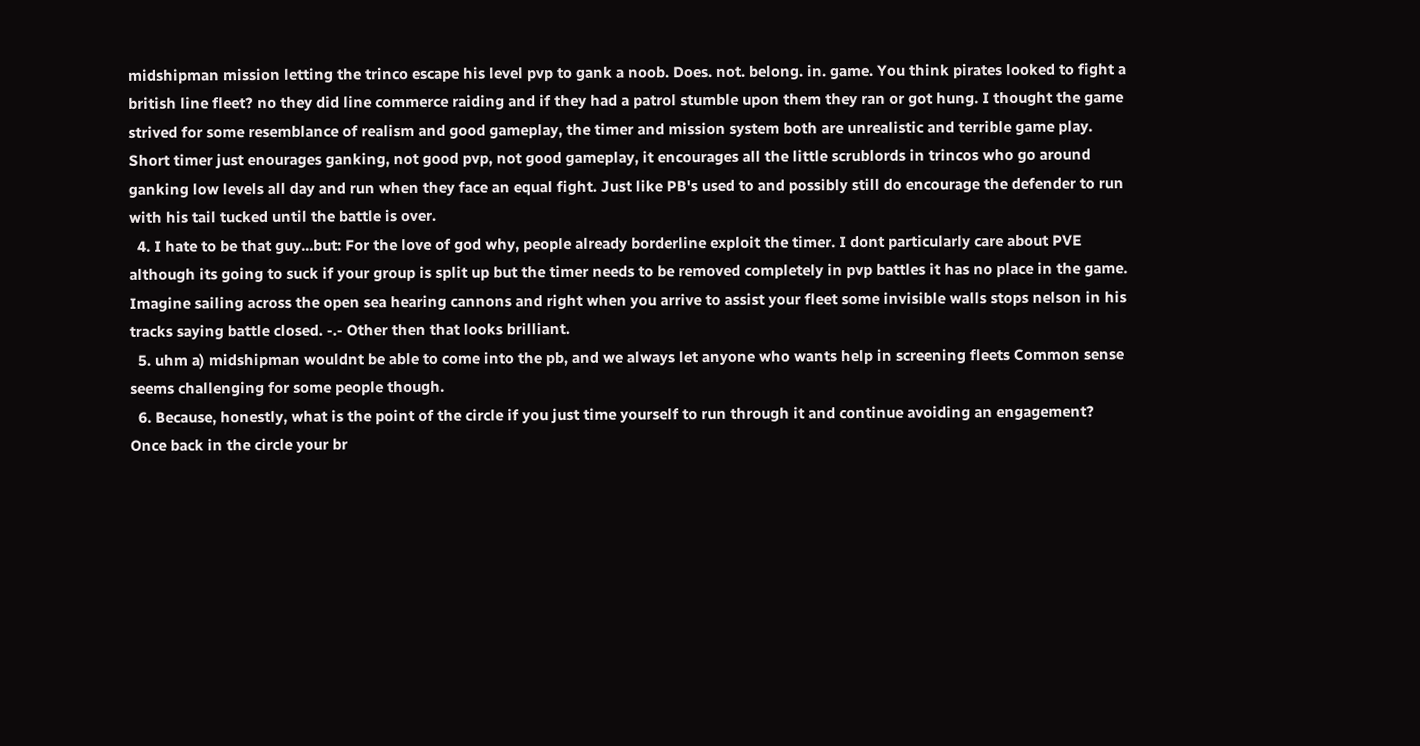midshipman mission letting the trinco escape his level pvp to gank a noob. Does. not. belong. in. game. You think pirates looked to fight a british line fleet? no they did line commerce raiding and if they had a patrol stumble upon them they ran or got hung. I thought the game strived for some resemblance of realism and good gameplay, the timer and mission system both are unrealistic and terrible game play. Short timer just enourages ganking, not good pvp, not good gameplay, it encourages all the little scrublords in trincos who go around ganking low levels all day and run when they face an equal fight. Just like PB's used to and possibly still do encourage the defender to run with his tail tucked until the battle is over.
  4. I hate to be that guy...but: For the love of god why, people already borderline exploit the timer. I dont particularly care about PVE although its going to suck if your group is split up but the timer needs to be removed completely in pvp battles it has no place in the game. Imagine sailing across the open sea hearing cannons and right when you arrive to assist your fleet some invisible walls stops nelson in his tracks saying battle closed. -.- Other then that looks brilliant.
  5. uhm a) midshipman wouldnt be able to come into the pb, and we always let anyone who wants help in screening fleets Common sense seems challenging for some people though.
  6. Because, honestly, what is the point of the circle if you just time yourself to run through it and continue avoiding an engagement? Once back in the circle your br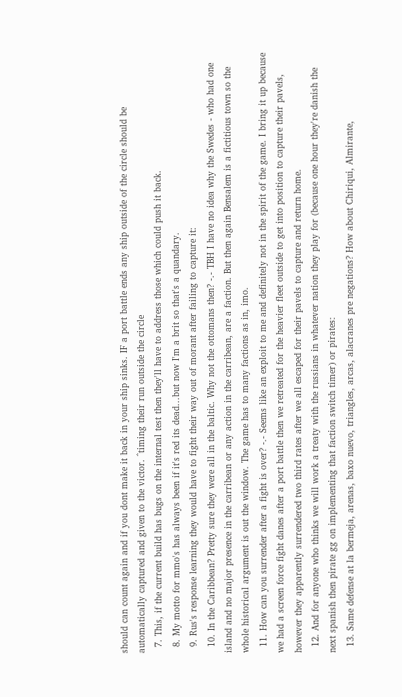should can count again and if you dont make it back in your ship sinks. IF a port battle ends any ship outside of the circle should be automatically captured and given to the victor. ^timing their run outside the circle
  7. This, if the current build has bugs on the internal test then they'll have to address those which could push it back.
  8. My motto for mmo's has always been if it's red its dead...but now I'm a brit so that's a quandary.
  9. Rus's response learning they would have to fight their way out of morant after failing to capture it:
  10. In the Caribbean? Pretty sure they were all in the baltic. Why not the ottomans then? -.- TBH I have no idea why the Swedes - who had one island and no major presence in the carribean or any action in the carribean, are a faction. But then again Bensalem is a fictitious town so the whole historical argument is out the window. The game has to many factions as in, imo.
  11. How can you surrender after a fight is over? -.- Seems like an exploit to me and definitely not in the spirit of the game. I bring it up because we had a screen force fight danes after a port battle then we retreated for the heavier fleet outside to get into position to capture their pavels, however they apparently surrendered two third rates after we all escaped for their pavels to capture and return home.
  12. And for anyone who thinks we will work a treaty with the russians in whatever nation they play for (because one hour they're danish the next spanish then pirate gg on implementing that faction switch timer) or pirates:
  13. Same defense at la bermeja, arenas, baxo nuevo, triangles, arcas, alacranes pre negations? How about Chiriqui, Almirante,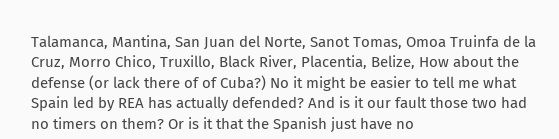Talamanca, Mantina, San Juan del Norte, Sanot Tomas, Omoa Truinfa de la Cruz, Morro Chico, Truxillo, Black River, Placentia, Belize, How about the defense (or lack there of of Cuba?) No it might be easier to tell me what Spain led by REA has actually defended? And is it our fault those two had no timers on them? Or is it that the Spanish just have no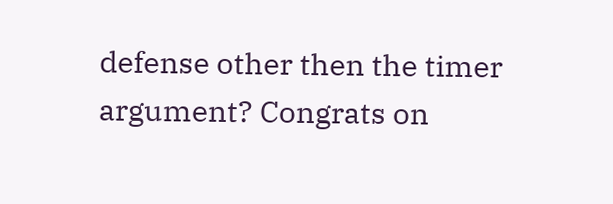defense other then the timer argument? Congrats on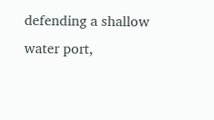defending a shallow water port,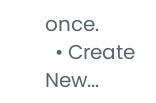once.
  • Create New...